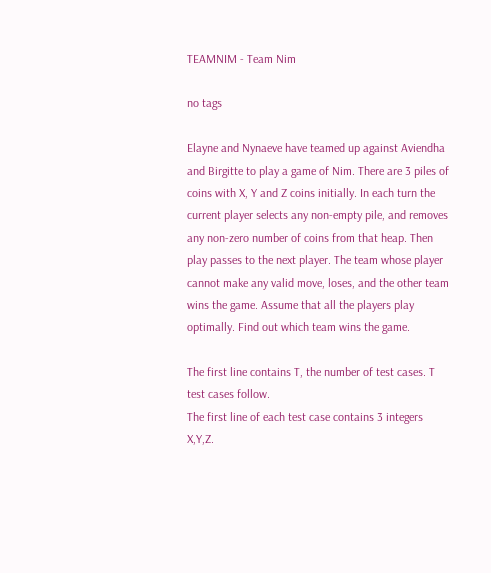TEAMNIM - Team Nim

no tags

Elayne and Nynaeve have teamed up against Aviendha and Birgitte to play a game of Nim. There are 3 piles of coins with X, Y and Z coins initially. In each turn the current player selects any non-empty pile, and removes any non-zero number of coins from that heap. Then play passes to the next player. The team whose player cannot make any valid move, loses, and the other team wins the game. Assume that all the players play optimally. Find out which team wins the game.

The first line contains T, the number of test cases. T test cases follow.
The first line of each test case contains 3 integers X,Y,Z.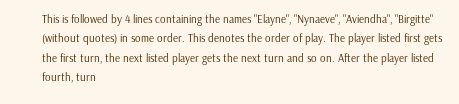This is followed by 4 lines containing the names "Elayne", "Nynaeve", "Aviendha", "Birgitte" (without quotes) in some order. This denotes the order of play. The player listed first gets the first turn, the next listed player gets the next turn and so on. After the player listed fourth, turn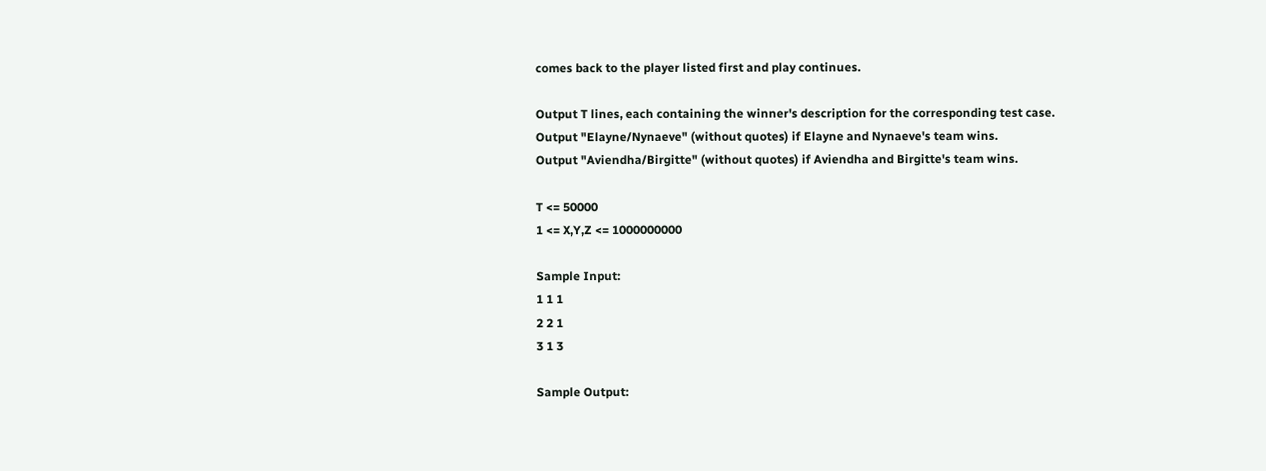comes back to the player listed first and play continues.

Output T lines, each containing the winner's description for the corresponding test case.
Output "Elayne/Nynaeve" (without quotes) if Elayne and Nynaeve's team wins.
Output "Aviendha/Birgitte" (without quotes) if Aviendha and Birgitte's team wins.

T <= 50000
1 <= X,Y,Z <= 1000000000

Sample Input:
1 1 1
2 2 1
3 1 3

Sample Output: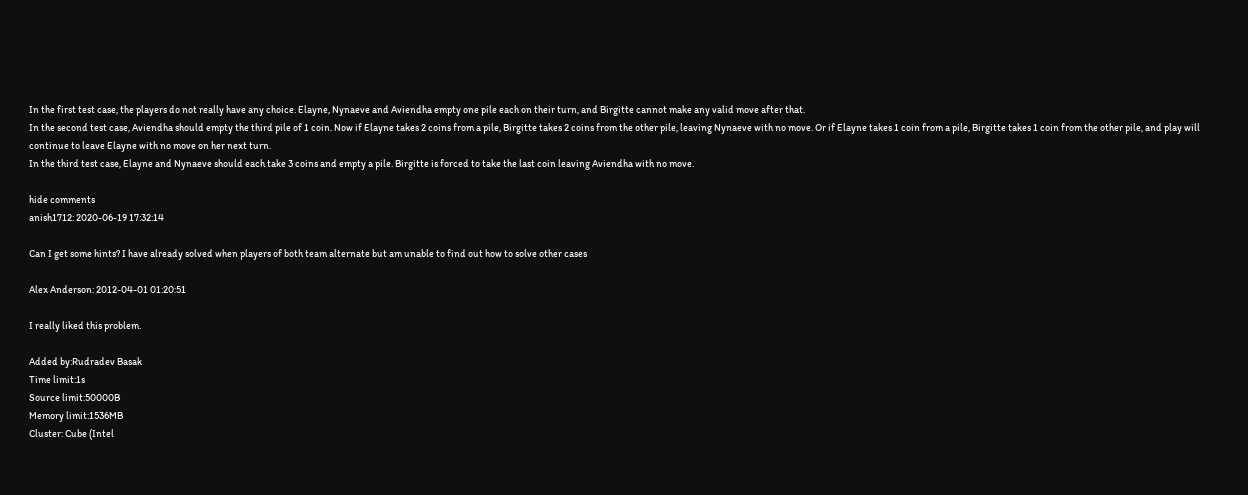In the first test case, the players do not really have any choice. Elayne, Nynaeve and Aviendha empty one pile each on their turn, and Birgitte cannot make any valid move after that.
In the second test case, Aviendha should empty the third pile of 1 coin. Now if Elayne takes 2 coins from a pile, Birgitte takes 2 coins from the other pile, leaving Nynaeve with no move. Or if Elayne takes 1 coin from a pile, Birgitte takes 1 coin from the other pile, and play will continue to leave Elayne with no move on her next turn.
In the third test case, Elayne and Nynaeve should each take 3 coins and empty a pile. Birgitte is forced to take the last coin leaving Aviendha with no move.

hide comments
anish1712: 2020-06-19 17:32:14

Can I get some hints? I have already solved when players of both team alternate but am unable to find out how to solve other cases

Alex Anderson: 2012-04-01 01:20:51

I really liked this problem.

Added by:Rudradev Basak
Time limit:1s
Source limit:50000B
Memory limit:1536MB
Cluster: Cube (Intel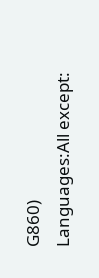G860)
Languages:All except: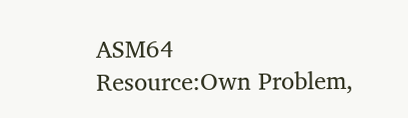ASM64
Resource:Own Problem,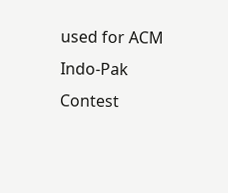used for ACM Indo-Pak Contest